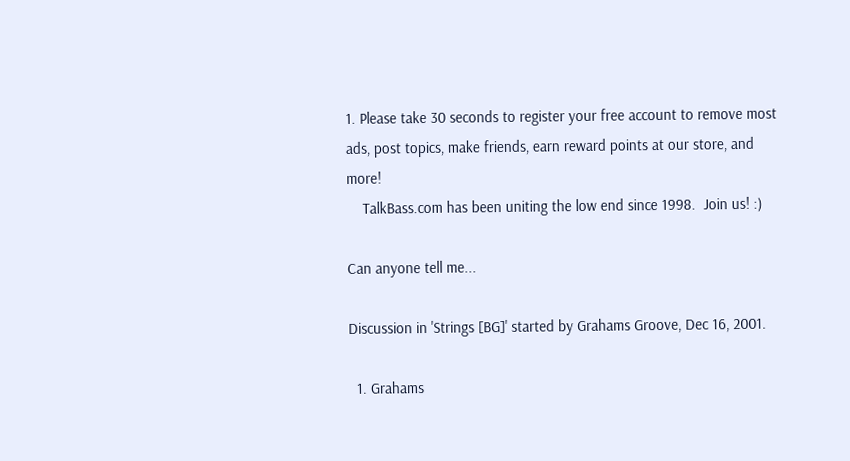1. Please take 30 seconds to register your free account to remove most ads, post topics, make friends, earn reward points at our store, and more!
    TalkBass.com has been uniting the low end since 1998.  Join us! :)

Can anyone tell me...

Discussion in 'Strings [BG]' started by Grahams Groove, Dec 16, 2001.

  1. Grahams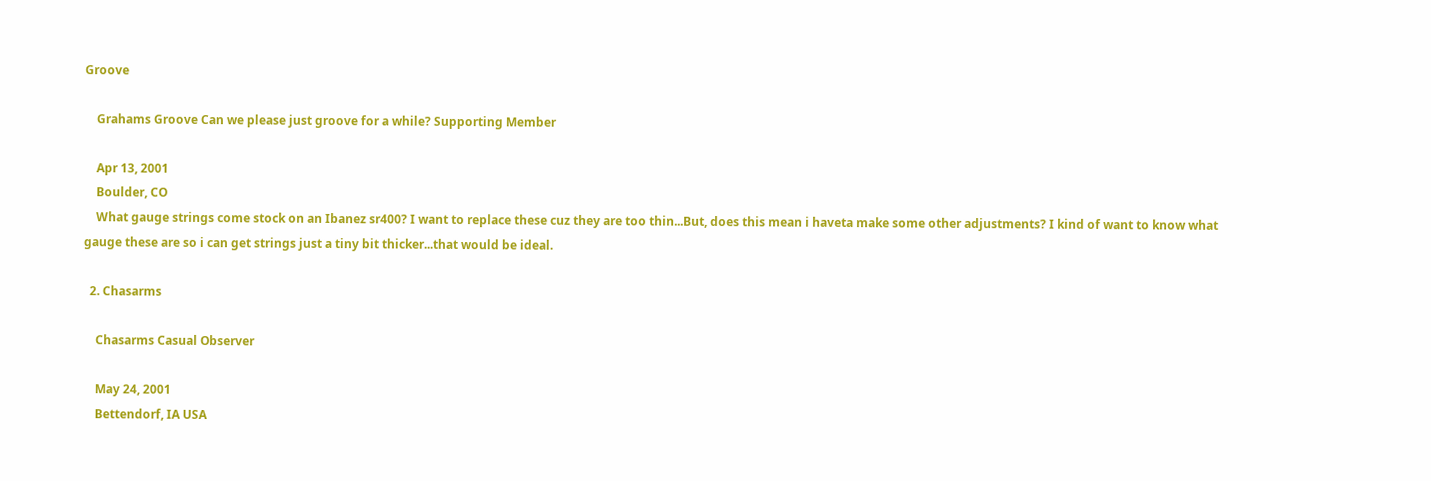Groove

    Grahams Groove Can we please just groove for a while? Supporting Member

    Apr 13, 2001
    Boulder, CO
    What gauge strings come stock on an Ibanez sr400? I want to replace these cuz they are too thin...But, does this mean i haveta make some other adjustments? I kind of want to know what gauge these are so i can get strings just a tiny bit thicker...that would be ideal.

  2. Chasarms

    Chasarms Casual Observer

    May 24, 2001
    Bettendorf, IA USA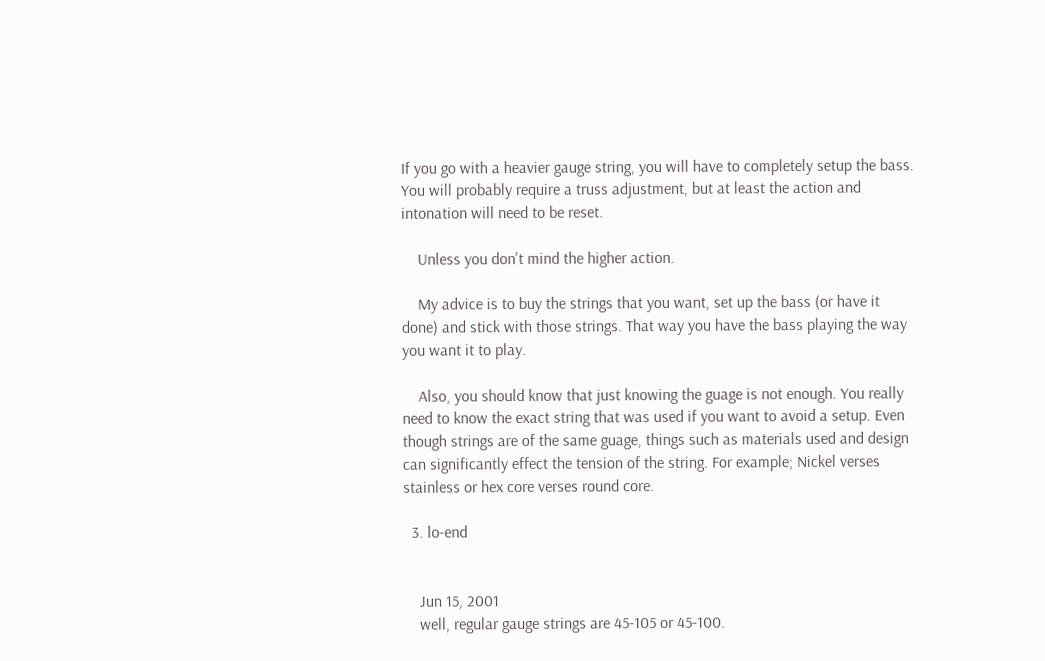If you go with a heavier gauge string, you will have to completely setup the bass. You will probably require a truss adjustment, but at least the action and intonation will need to be reset.

    Unless you don't mind the higher action.

    My advice is to buy the strings that you want, set up the bass (or have it done) and stick with those strings. That way you have the bass playing the way you want it to play.

    Also, you should know that just knowing the guage is not enough. You really need to know the exact string that was used if you want to avoid a setup. Even though strings are of the same guage, things such as materials used and design can significantly effect the tension of the string. For example; Nickel verses stainless or hex core verses round core.

  3. lo-end


    Jun 15, 2001
    well, regular gauge strings are 45-105 or 45-100.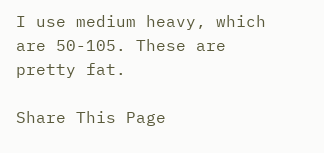I use medium heavy, which are 50-105. These are pretty fat.

Share This Page